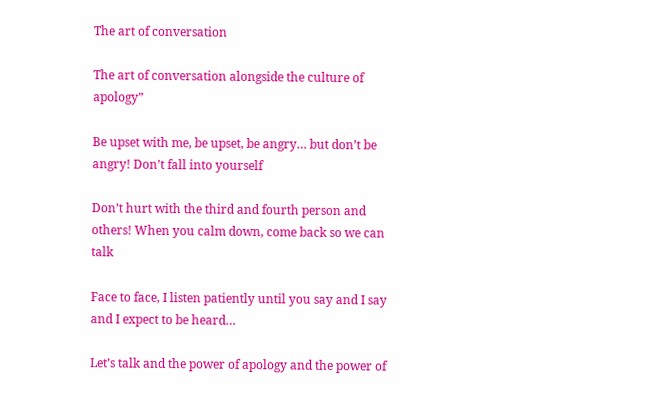The art of conversation

The art of conversation alongside the culture of apology”

Be upset with me, be upset, be angry… but don’t be angry! Don’t fall into yourself

Don’t hurt with the third and fourth person and others! When you calm down, come back so we can talk

Face to face, I listen patiently until you say and I say and I expect to be heard…

Let’s talk and the power of apology and the power of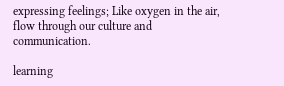expressing feelings; Like oxygen in the air, flow through our culture and communication.

learning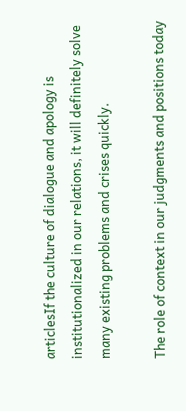articlesIf the culture of dialogue and apology is institutionalized in our relations, it will definitely solve many existing problems and crises quickly.

The role of context in our judgments and positions today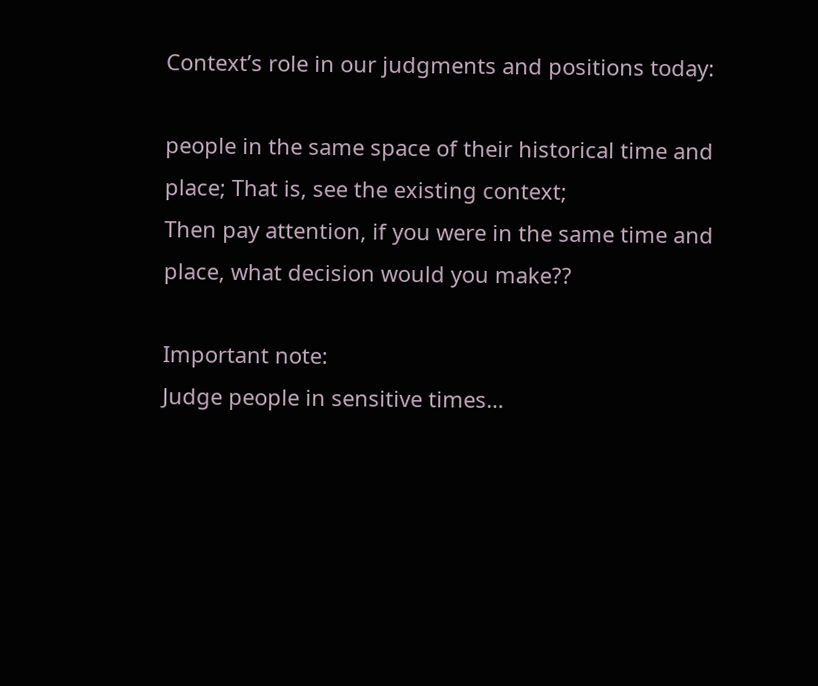Context’s role in our judgments and positions today:

people in the same space of their historical time and place; That is, see the existing context;
Then pay attention, if you were in the same time and place, what decision would you make??

Important note:
Judge people in sensitive times…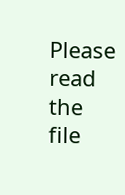Please read the file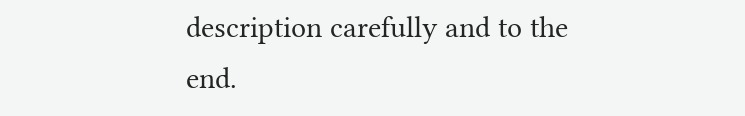description carefully and to the end.